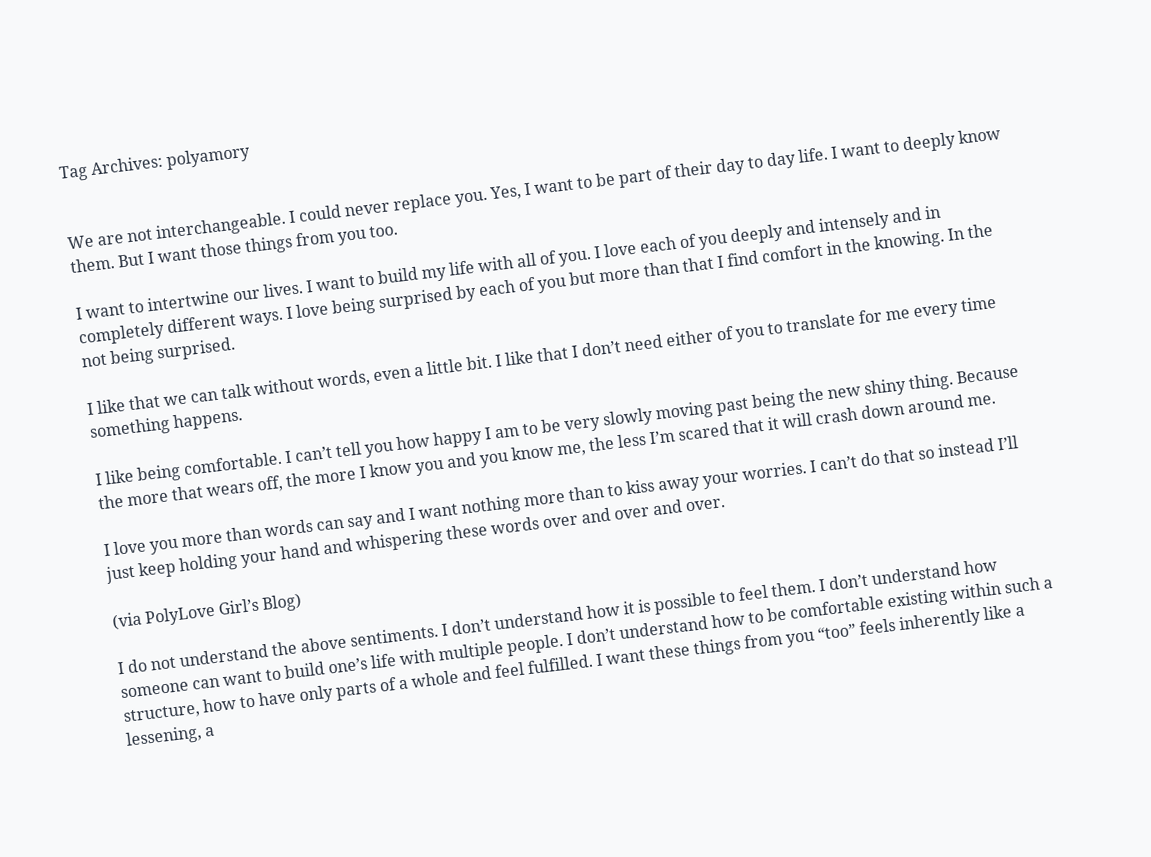Tag Archives: polyamory


We are not interchangeable. I could never replace you. Yes, I want to be part of their day to day life. I want to deeply know them. But I want those things from you too.

I want to intertwine our lives. I want to build my life with all of you. I love each of you deeply and intensely and in completely different ways. I love being surprised by each of you but more than that I find comfort in the knowing. In the not being surprised.

I like that we can talk without words, even a little bit. I like that I don’t need either of you to translate for me every time something happens.

I like being comfortable. I can’t tell you how happy I am to be very slowly moving past being the new shiny thing. Because the more that wears off, the more I know you and you know me, the less I’m scared that it will crash down around me.

I love you more than words can say and I want nothing more than to kiss away your worries. I can’t do that so instead I’ll just keep holding your hand and whispering these words over and over and over.

(via PolyLove Girl’s Blog)

I do not understand the above sentiments. I don’t understand how it is possible to feel them. I don’t understand how someone can want to build one’s life with multiple people. I don’t understand how to be comfortable existing within such a structure, how to have only parts of a whole and feel fulfilled. I want these things from you “too” feels inherently like a lessening, a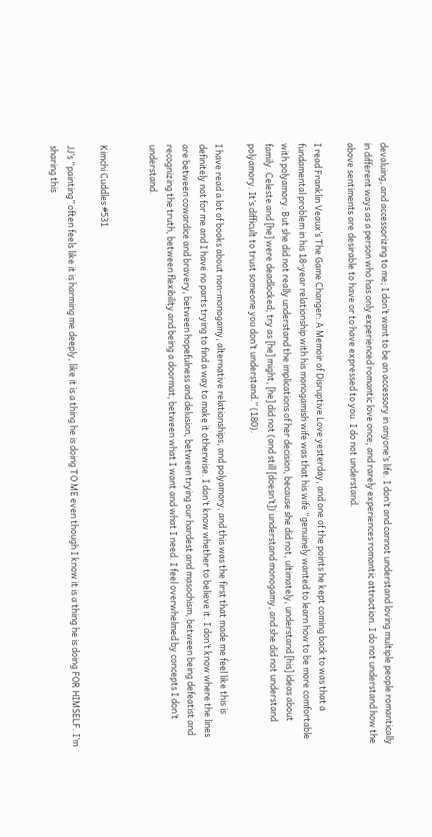devaluing, and accessorizing to me; I don’t want to be an accessory in anyone’s life. I don’t and cannot understand loving multiple people romantically in different ways as a person who has only experienced romantic love once, and rarely experiences romantic attraction. I do not understand how the above sentiments are desirable to have or to have expressed to you. I do not understand.

I read Franklin Veaux’s The Game Changer: A Memoir of Disruptive Love yesterday, and one of the points he kept coming back to was that a fundamental problem in his 18-year relationship with his monogamish wife was that his wife “genuinely wanted to learn how to be more comfortable with polyamory. But she did not really understand the implications of her decision, because she did not, ultimately, understand [his] ideas about family. Celeste and [he] were deadlocked; try as [he] might, [he] did not (and still [doesn’t]) understand monogamy, and she did not understand polyamory. It’s difficult to trust someone you don’t understand.” (180).

I have read a lot of books about non-monogamy, alternative relationships, and polyamory, and this was the first that made me feel like this is definitely not for me and I have no parts trying to find a way to make it otherwise. I don’t know whether to believe it. I don’t know where the lines are between cowardice and bravery, between hopefulness and delusion, between trying our hardest and masochism, between being defeatist and recognizing the truth, between flexibility and being a doormat, between what I want and what I need. I feel overwhelmed by concepts I don’t understand.


Kimchi Cuddles #531

JJ’s “painting” often feels like it is harming me deeply, like it is a thing he is doing TO ME even though I know it is a thing he is doing FOR HIMSELF. I’m sharing this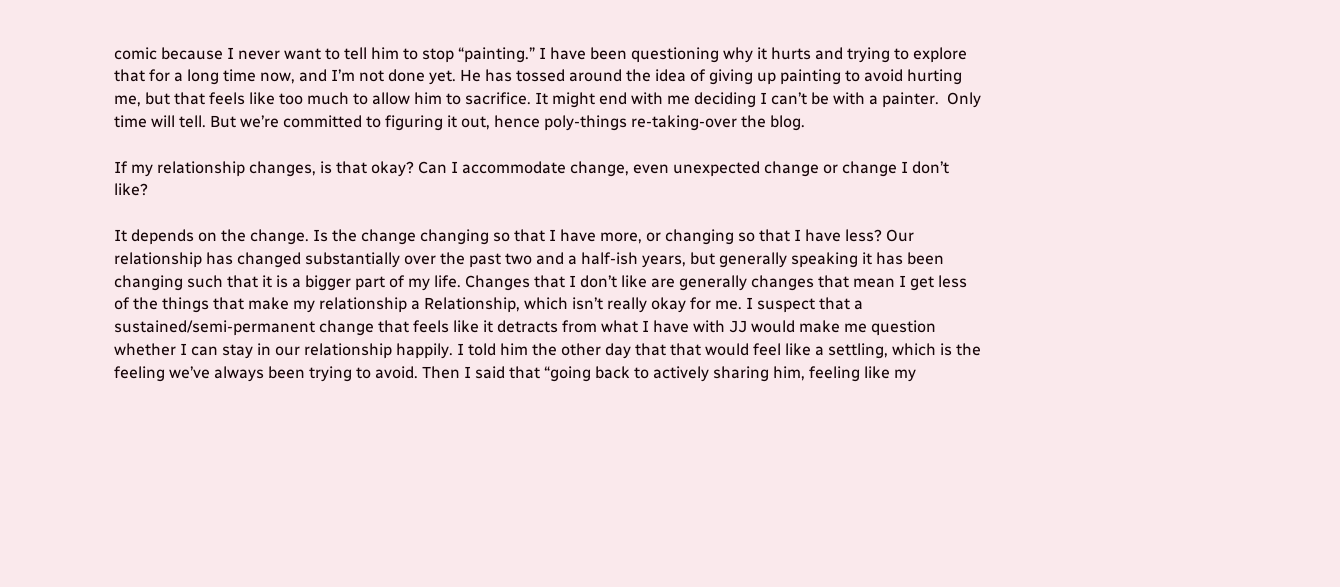comic because I never want to tell him to stop “painting.” I have been questioning why it hurts and trying to explore that for a long time now, and I’m not done yet. He has tossed around the idea of giving up painting to avoid hurting me, but that feels like too much to allow him to sacrifice. It might end with me deciding I can’t be with a painter.  Only time will tell. But we’re committed to figuring it out, hence poly-things re-taking-over the blog.

If my relationship changes, is that okay? Can I accommodate change, even unexpected change or change I don’t like?

It depends on the change. Is the change changing so that I have more, or changing so that I have less? Our relationship has changed substantially over the past two and a half-ish years, but generally speaking it has been changing such that it is a bigger part of my life. Changes that I don’t like are generally changes that mean I get less of the things that make my relationship a Relationship, which isn’t really okay for me. I suspect that a sustained/semi-permanent change that feels like it detracts from what I have with JJ would make me question whether I can stay in our relationship happily. I told him the other day that that would feel like a settling, which is the feeling we’ve always been trying to avoid. Then I said that “going back to actively sharing him, feeling like my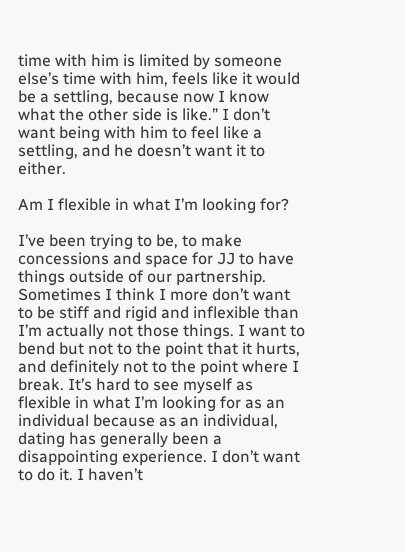time with him is limited by someone else’s time with him, feels like it would be a settling, because now I know what the other side is like.” I don’t want being with him to feel like a settling, and he doesn’t want it to either.

Am I flexible in what I’m looking for?

I’ve been trying to be, to make concessions and space for JJ to have things outside of our partnership. Sometimes I think I more don’t want to be stiff and rigid and inflexible than I’m actually not those things. I want to bend but not to the point that it hurts, and definitely not to the point where I break. It’s hard to see myself as flexible in what I’m looking for as an individual because as an individual, dating has generally been a disappointing experience. I don’t want to do it. I haven’t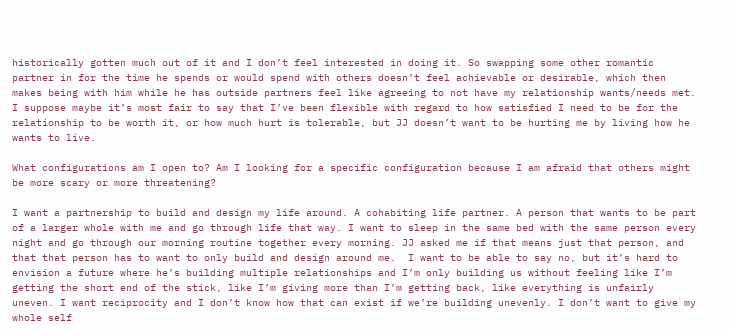historically gotten much out of it and I don’t feel interested in doing it. So swapping some other romantic partner in for the time he spends or would spend with others doesn’t feel achievable or desirable, which then makes being with him while he has outside partners feel like agreeing to not have my relationship wants/needs met. I suppose maybe it’s most fair to say that I’ve been flexible with regard to how satisfied I need to be for the relationship to be worth it, or how much hurt is tolerable, but JJ doesn’t want to be hurting me by living how he wants to live.

What configurations am I open to? Am I looking for a specific configuration because I am afraid that others might be more scary or more threatening?

I want a partnership to build and design my life around. A cohabiting life partner. A person that wants to be part of a larger whole with me and go through life that way. I want to sleep in the same bed with the same person every night and go through our morning routine together every morning. JJ asked me if that means just that person, and that that person has to want to only build and design around me.  I want to be able to say no, but it’s hard to envision a future where he’s building multiple relationships and I’m only building us without feeling like I’m getting the short end of the stick, like I’m giving more than I’m getting back, like everything is unfairly uneven. I want reciprocity and I don’t know how that can exist if we’re building unevenly. I don’t want to give my whole self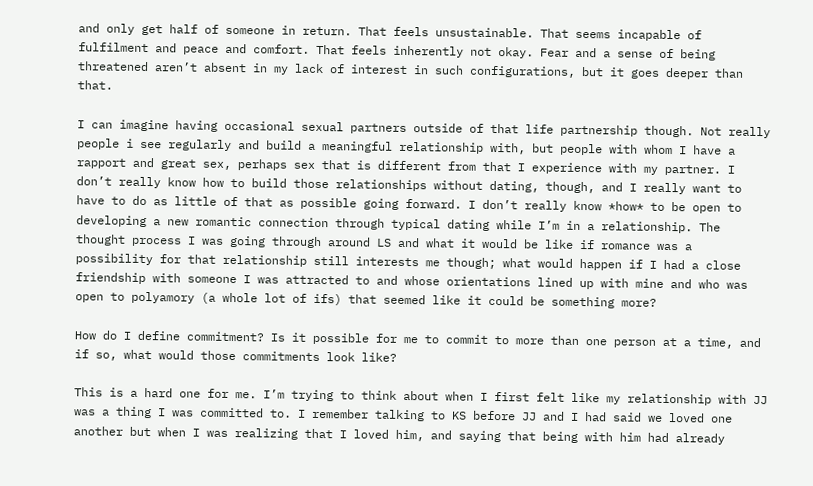and only get half of someone in return. That feels unsustainable. That seems incapable of fulfilment and peace and comfort. That feels inherently not okay. Fear and a sense of being threatened aren’t absent in my lack of interest in such configurations, but it goes deeper than that.

I can imagine having occasional sexual partners outside of that life partnership though. Not really people i see regularly and build a meaningful relationship with, but people with whom I have a rapport and great sex, perhaps sex that is different from that I experience with my partner. I don’t really know how to build those relationships without dating, though, and I really want to have to do as little of that as possible going forward. I don’t really know *how* to be open to developing a new romantic connection through typical dating while I’m in a relationship. The thought process I was going through around LS and what it would be like if romance was a possibility for that relationship still interests me though; what would happen if I had a close friendship with someone I was attracted to and whose orientations lined up with mine and who was open to polyamory (a whole lot of ifs) that seemed like it could be something more?

How do I define commitment? Is it possible for me to commit to more than one person at a time, and if so, what would those commitments look like?

This is a hard one for me. I’m trying to think about when I first felt like my relationship with JJ was a thing I was committed to. I remember talking to KS before JJ and I had said we loved one another but when I was realizing that I loved him, and saying that being with him had already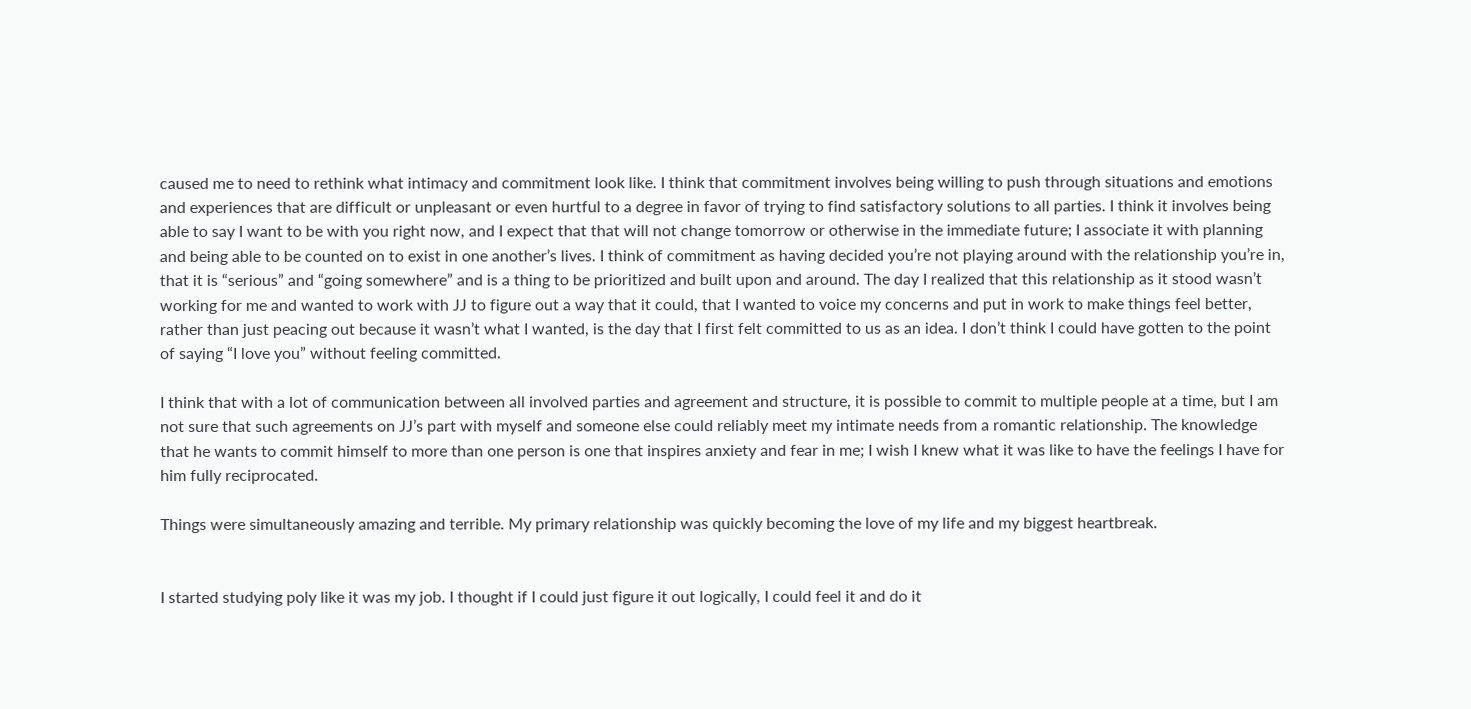caused me to need to rethink what intimacy and commitment look like. I think that commitment involves being willing to push through situations and emotions and experiences that are difficult or unpleasant or even hurtful to a degree in favor of trying to find satisfactory solutions to all parties. I think it involves being able to say I want to be with you right now, and I expect that that will not change tomorrow or otherwise in the immediate future; I associate it with planning and being able to be counted on to exist in one another’s lives. I think of commitment as having decided you’re not playing around with the relationship you’re in, that it is “serious” and “going somewhere” and is a thing to be prioritized and built upon and around. The day I realized that this relationship as it stood wasn’t working for me and wanted to work with JJ to figure out a way that it could, that I wanted to voice my concerns and put in work to make things feel better, rather than just peacing out because it wasn’t what I wanted, is the day that I first felt committed to us as an idea. I don’t think I could have gotten to the point of saying “I love you” without feeling committed.

I think that with a lot of communication between all involved parties and agreement and structure, it is possible to commit to multiple people at a time, but I am not sure that such agreements on JJ’s part with myself and someone else could reliably meet my intimate needs from a romantic relationship. The knowledge that he wants to commit himself to more than one person is one that inspires anxiety and fear in me; I wish I knew what it was like to have the feelings I have for him fully reciprocated.

Things were simultaneously amazing and terrible. My primary relationship was quickly becoming the love of my life and my biggest heartbreak.


I started studying poly like it was my job. I thought if I could just figure it out logically, I could feel it and do it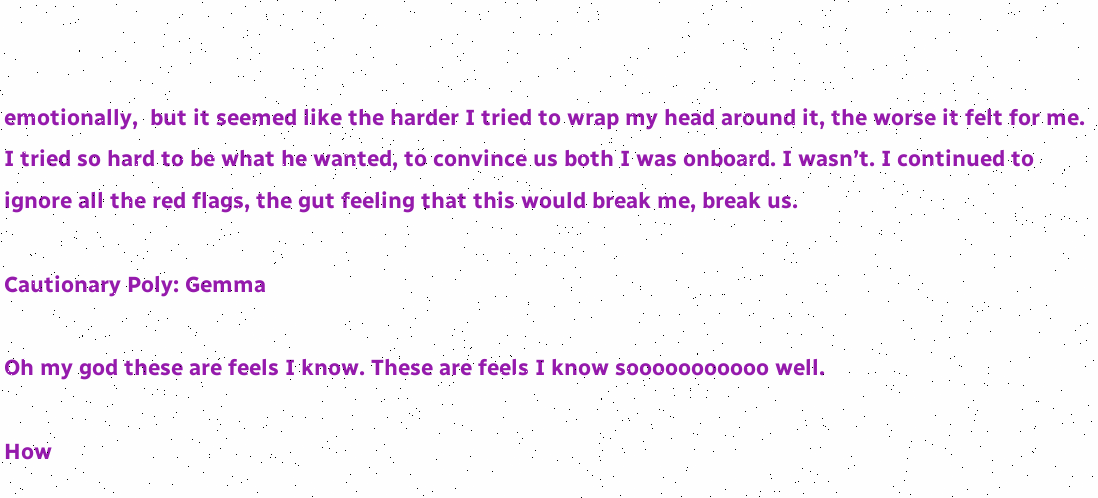emotionally,  but it seemed like the harder I tried to wrap my head around it, the worse it felt for me. I tried so hard to be what he wanted, to convince us both I was onboard. I wasn’t. I continued to ignore all the red flags, the gut feeling that this would break me, break us.

Cautionary Poly: Gemma

Oh my god these are feels I know. These are feels I know sooooooooooo well.

How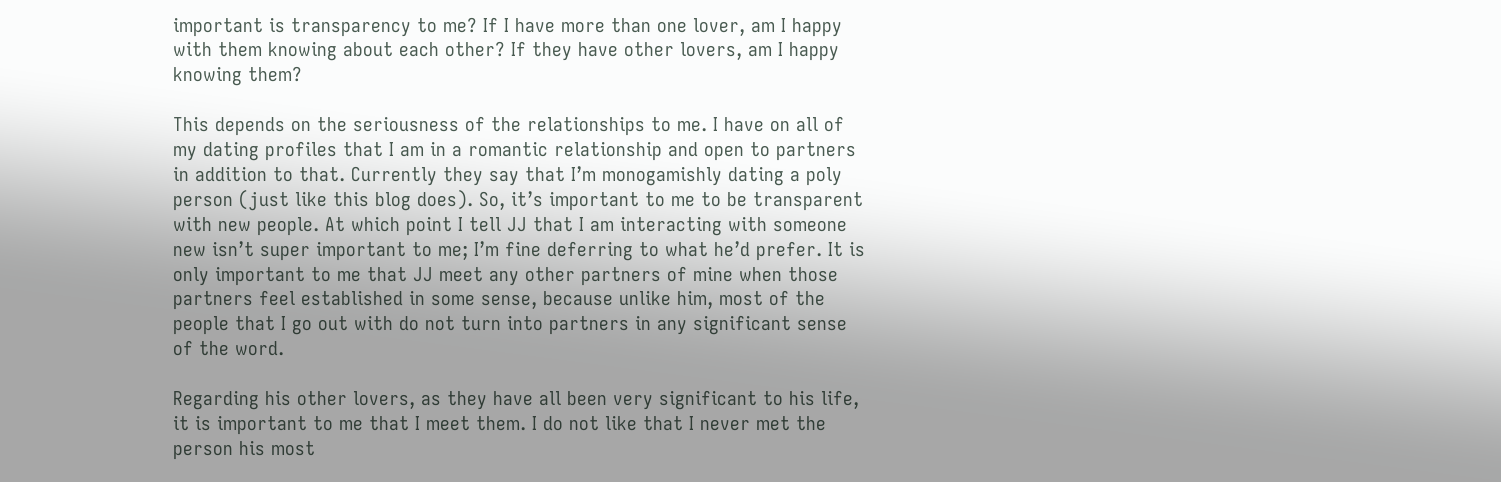important is transparency to me? If I have more than one lover, am I happy with them knowing about each other? If they have other lovers, am I happy knowing them?

This depends on the seriousness of the relationships to me. I have on all of my dating profiles that I am in a romantic relationship and open to partners in addition to that. Currently they say that I’m monogamishly dating a poly person (just like this blog does). So, it’s important to me to be transparent with new people. At which point I tell JJ that I am interacting with someone new isn’t super important to me; I’m fine deferring to what he’d prefer. It is only important to me that JJ meet any other partners of mine when those partners feel established in some sense, because unlike him, most of the people that I go out with do not turn into partners in any significant sense of the word.

Regarding his other lovers, as they have all been very significant to his life, it is important to me that I meet them. I do not like that I never met the person his most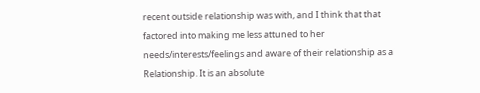recent outside relationship was with, and I think that that factored into making me less attuned to her needs/interests/feelings and aware of their relationship as a Relationship. It is an absolute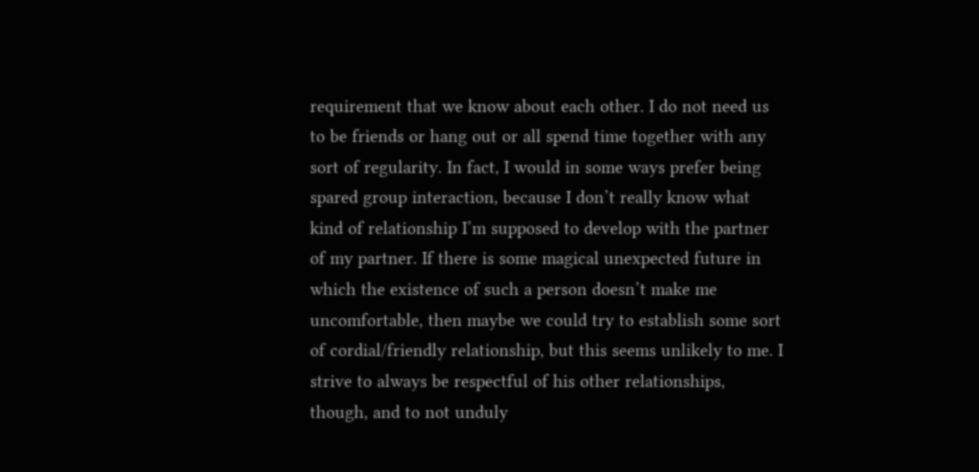requirement that we know about each other. I do not need us to be friends or hang out or all spend time together with any sort of regularity. In fact, I would in some ways prefer being spared group interaction, because I don’t really know what kind of relationship I’m supposed to develop with the partner of my partner. If there is some magical unexpected future in which the existence of such a person doesn’t make me uncomfortable, then maybe we could try to establish some sort of cordial/friendly relationship, but this seems unlikely to me. I strive to always be respectful of his other relationships, though, and to not unduly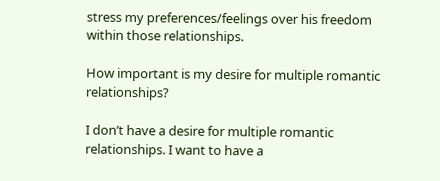stress my preferences/feelings over his freedom within those relationships.

How important is my desire for multiple romantic relationships?

I don’t have a desire for multiple romantic relationships. I want to have a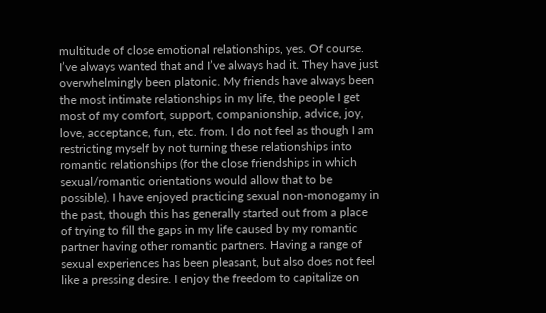multitude of close emotional relationships, yes. Of course. I’ve always wanted that and I’ve always had it. They have just overwhelmingly been platonic. My friends have always been the most intimate relationships in my life, the people I get most of my comfort, support, companionship, advice, joy, love, acceptance, fun, etc. from. I do not feel as though I am restricting myself by not turning these relationships into romantic relationships (for the close friendships in which sexual/romantic orientations would allow that to be possible). I have enjoyed practicing sexual non-monogamy in the past, though this has generally started out from a place of trying to fill the gaps in my life caused by my romantic partner having other romantic partners. Having a range of sexual experiences has been pleasant, but also does not feel like a pressing desire. I enjoy the freedom to capitalize on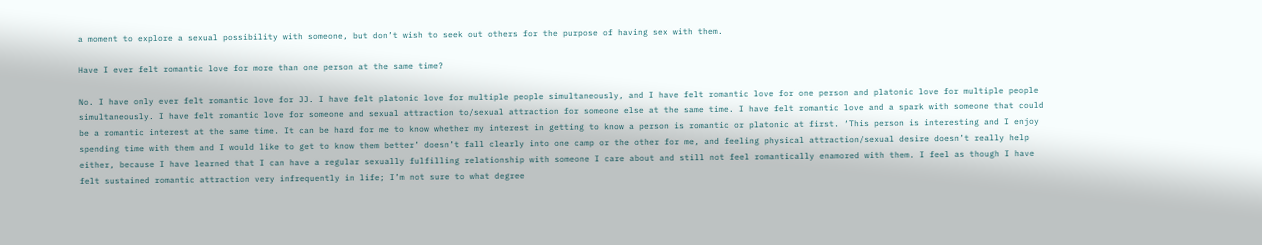a moment to explore a sexual possibility with someone, but don’t wish to seek out others for the purpose of having sex with them.

Have I ever felt romantic love for more than one person at the same time?

No. I have only ever felt romantic love for JJ. I have felt platonic love for multiple people simultaneously, and I have felt romantic love for one person and platonic love for multiple people simultaneously. I have felt romantic love for someone and sexual attraction to/sexual attraction for someone else at the same time. I have felt romantic love and a spark with someone that could be a romantic interest at the same time. It can be hard for me to know whether my interest in getting to know a person is romantic or platonic at first. ‘This person is interesting and I enjoy spending time with them and I would like to get to know them better’ doesn’t fall clearly into one camp or the other for me, and feeling physical attraction/sexual desire doesn’t really help either, because I have learned that I can have a regular sexually fulfilling relationship with someone I care about and still not feel romantically enamored with them. I feel as though I have felt sustained romantic attraction very infrequently in life; I’m not sure to what degree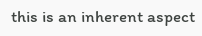this is an inherent aspect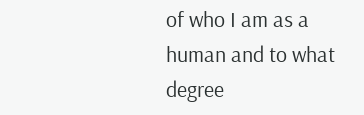of who I am as a human and to what degree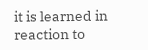it is learned in reaction to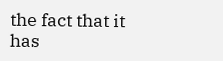the fact that it has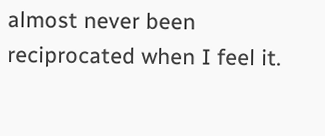almost never been reciprocated when I feel it.